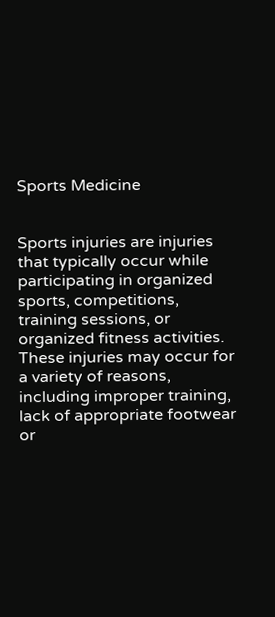Sports Medicine


Sports injuries are injuries that typically occur while participating in organized sports, competitions, training sessions, or organized fitness activities. These injuries may occur for a variety of reasons, including improper training, lack of appropriate footwear or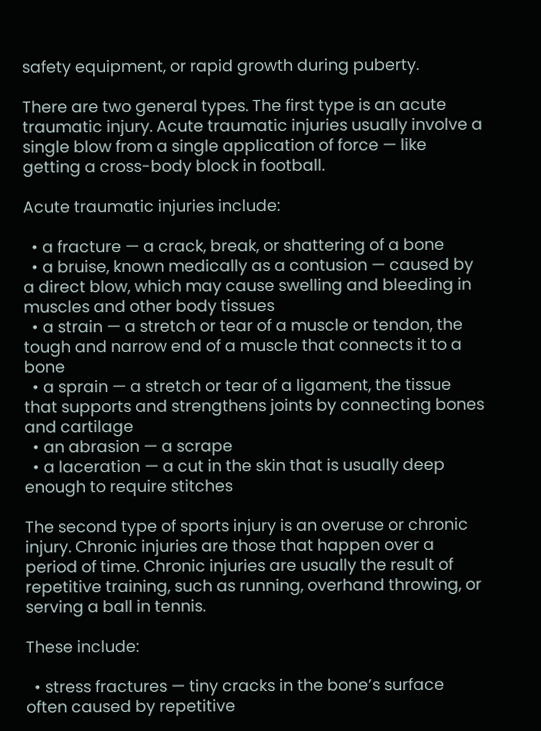safety equipment, or rapid growth during puberty.

There are two general types. The first type is an acute traumatic injury. Acute traumatic injuries usually involve a single blow from a single application of force — like getting a cross-body block in football.

Acute traumatic injuries include:

  • a fracture — a crack, break, or shattering of a bone
  • a bruise, known medically as a contusion — caused by a direct blow, which may cause swelling and bleeding in muscles and other body tissues
  • a strain — a stretch or tear of a muscle or tendon, the tough and narrow end of a muscle that connects it to a bone
  • a sprain — a stretch or tear of a ligament, the tissue that supports and strengthens joints by connecting bones and cartilage
  • an abrasion — a scrape
  • a laceration — a cut in the skin that is usually deep enough to require stitches

The second type of sports injury is an overuse or chronic injury. Chronic injuries are those that happen over a period of time. Chronic injuries are usually the result of repetitive training, such as running, overhand throwing, or serving a ball in tennis.

These include:

  • stress fractures — tiny cracks in the bone’s surface often caused by repetitive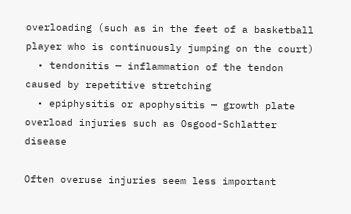overloading (such as in the feet of a basketball player who is continuously jumping on the court)
  • tendonitis — inflammation of the tendon caused by repetitive stretching
  • epiphysitis or apophysitis — growth plate overload injuries such as Osgood-Schlatter disease

Often overuse injuries seem less important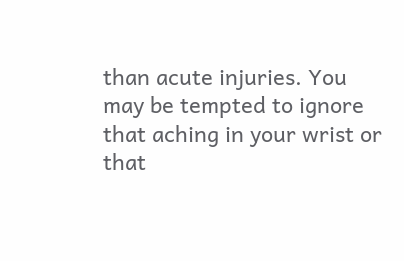than acute injuries. You may be tempted to ignore that aching in your wrist or that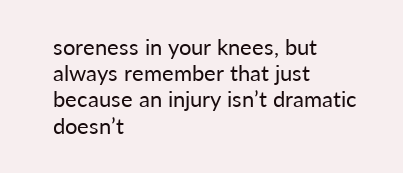soreness in your knees, but always remember that just because an injury isn’t dramatic doesn’t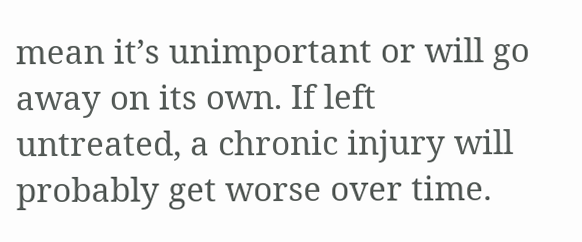mean it’s unimportant or will go away on its own. If left untreated, a chronic injury will probably get worse over time.